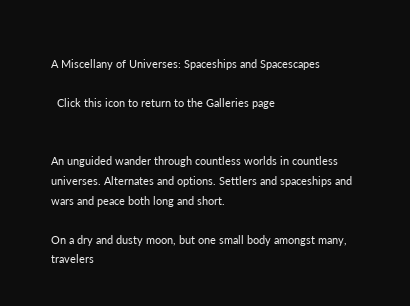A Miscellany of Universes: Spaceships and Spacescapes

  Click this icon to return to the Galleries page


An unguided wander through countless worlds in countless universes. Alternates and options. Settlers and spaceships and wars and peace both long and short.

On a dry and dusty moon, but one small body amongst many, travelers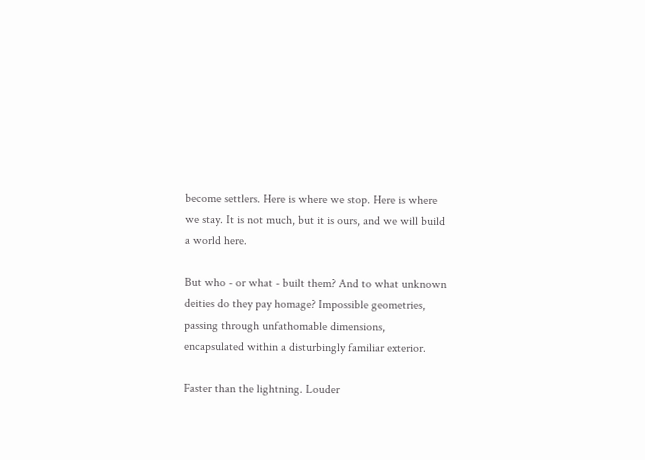become settlers. Here is where we stop. Here is where we stay. It is not much, but it is ours, and we will build a world here.

But who - or what - built them? And to what unknown deities do they pay homage? Impossible geometries, passing through unfathomable dimensions, encapsulated within a disturbingly familiar exterior.

Faster than the lightning. Louder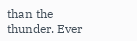than the thunder. Ever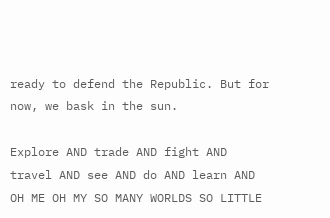ready to defend the Republic. But for now, we bask in the sun.

Explore AND trade AND fight AND travel AND see AND do AND learn AND OH ME OH MY SO MANY WORLDS SO LITTLE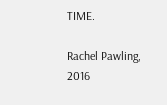TIME.

Rachel Pawling, 2016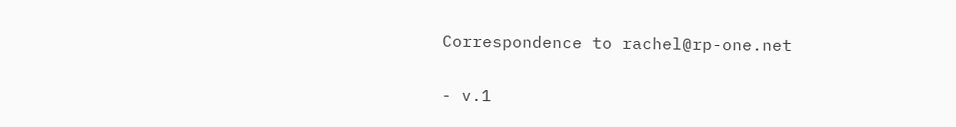Correspondence to rachel@rp-one.net

- v.1